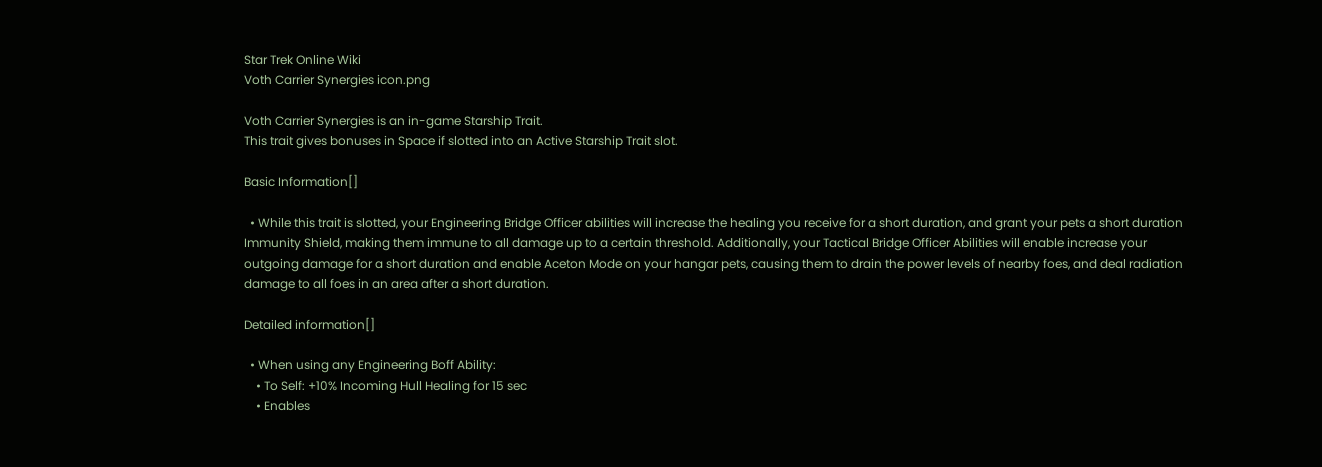Star Trek Online Wiki
Voth Carrier Synergies icon.png

Voth Carrier Synergies is an in-game Starship Trait.
This trait gives bonuses in Space if slotted into an Active Starship Trait slot.

Basic Information[]

  • While this trait is slotted, your Engineering Bridge Officer abilities will increase the healing you receive for a short duration, and grant your pets a short duration Immunity Shield, making them immune to all damage up to a certain threshold. Additionally, your Tactical Bridge Officer Abilities will enable increase your outgoing damage for a short duration and enable Aceton Mode on your hangar pets, causing them to drain the power levels of nearby foes, and deal radiation damage to all foes in an area after a short duration.

Detailed information[]

  • When using any Engineering Boff Ability:
    • To Self: +10% Incoming Hull Healing for 15 sec
    • Enables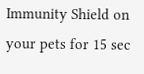Immunity Shield on your pets for 15 sec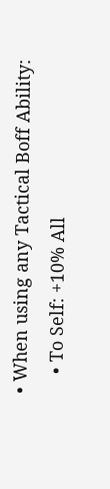• When using any Tactical Boff Ability:
    • To Self: +10% All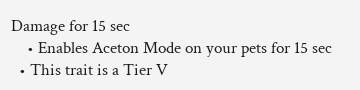Damage for 15 sec
    • Enables Aceton Mode on your pets for 15 sec
  • This trait is a Tier V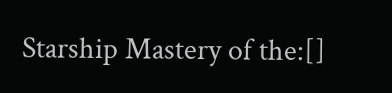Starship Mastery of the:[]